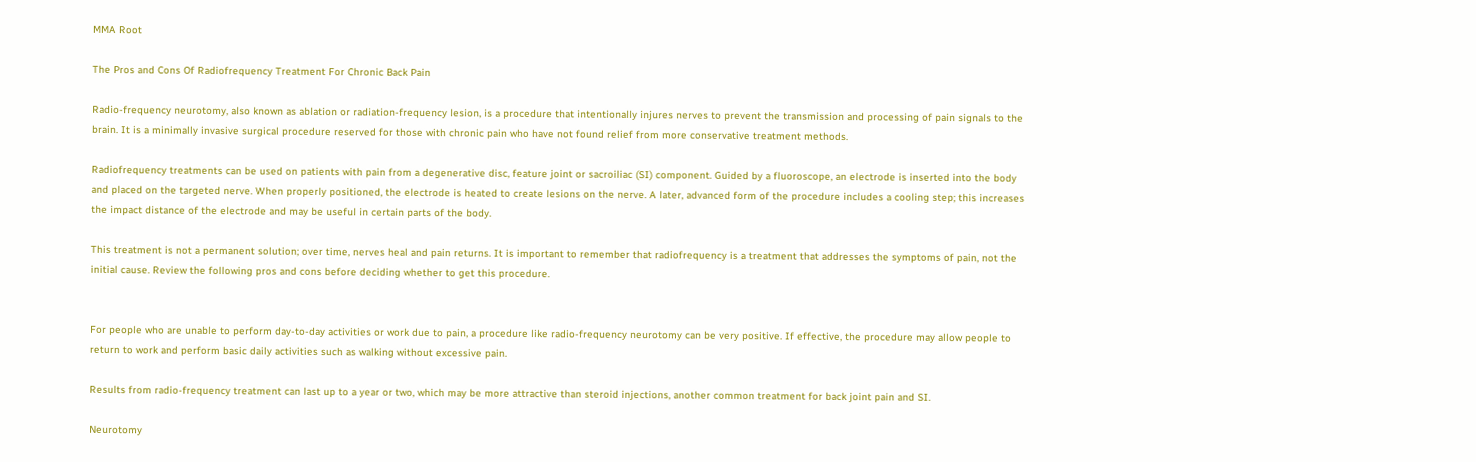MMA Root

The Pros and Cons Of Radiofrequency Treatment For Chronic Back Pain

Radio-frequency neurotomy, also known as ablation or radiation-frequency lesion, is a procedure that intentionally injures nerves to prevent the transmission and processing of pain signals to the brain. It is a minimally invasive surgical procedure reserved for those with chronic pain who have not found relief from more conservative treatment methods.

Radiofrequency treatments can be used on patients with pain from a degenerative disc, feature joint or sacroiliac (SI) component. Guided by a fluoroscope, an electrode is inserted into the body and placed on the targeted nerve. When properly positioned, the electrode is heated to create lesions on the nerve. A later, advanced form of the procedure includes a cooling step; this increases the impact distance of the electrode and may be useful in certain parts of the body.

This treatment is not a permanent solution; over time, nerves heal and pain returns. It is important to remember that radiofrequency is a treatment that addresses the symptoms of pain, not the initial cause. Review the following pros and cons before deciding whether to get this procedure.


For people who are unable to perform day-to-day activities or work due to pain, a procedure like radio-frequency neurotomy can be very positive. If effective, the procedure may allow people to return to work and perform basic daily activities such as walking without excessive pain.

Results from radio-frequency treatment can last up to a year or two, which may be more attractive than steroid injections, another common treatment for back joint pain and SI.

Neurotomy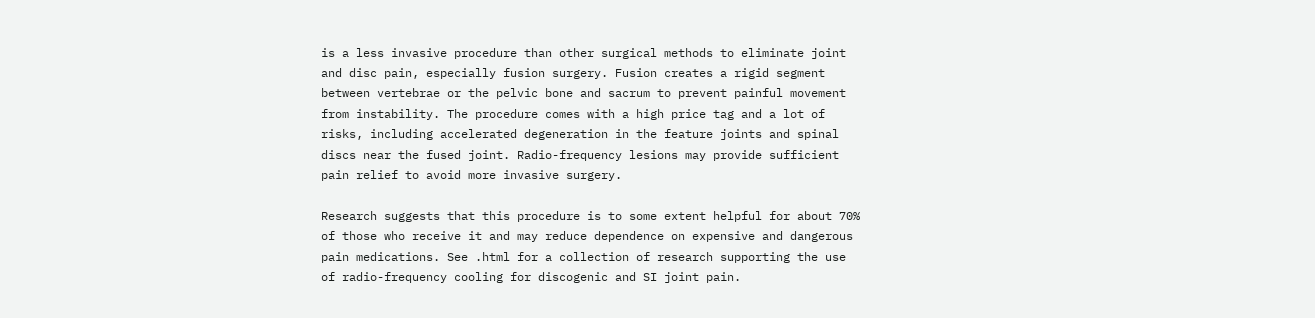is a less invasive procedure than other surgical methods to eliminate joint and disc pain, especially fusion surgery. Fusion creates a rigid segment between vertebrae or the pelvic bone and sacrum to prevent painful movement from instability. The procedure comes with a high price tag and a lot of risks, including accelerated degeneration in the feature joints and spinal discs near the fused joint. Radio-frequency lesions may provide sufficient pain relief to avoid more invasive surgery.

Research suggests that this procedure is to some extent helpful for about 70% of those who receive it and may reduce dependence on expensive and dangerous pain medications. See .html for a collection of research supporting the use of radio-frequency cooling for discogenic and SI joint pain.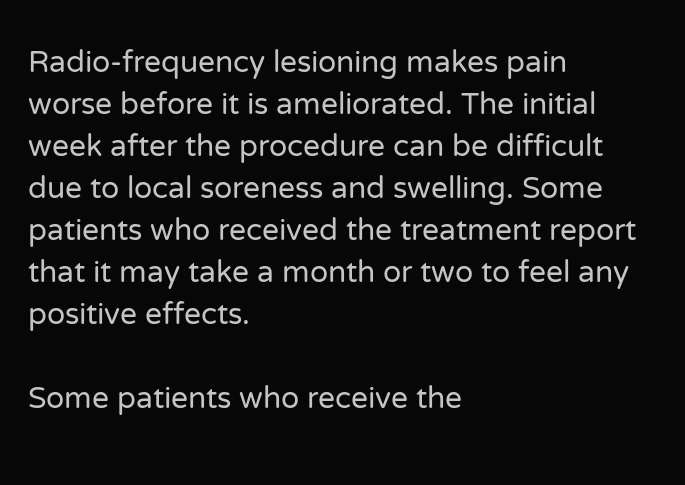Radio-frequency lesioning makes pain worse before it is ameliorated. The initial week after the procedure can be difficult due to local soreness and swelling. Some patients who received the treatment report that it may take a month or two to feel any positive effects.

Some patients who receive the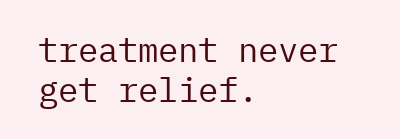treatment never get relief.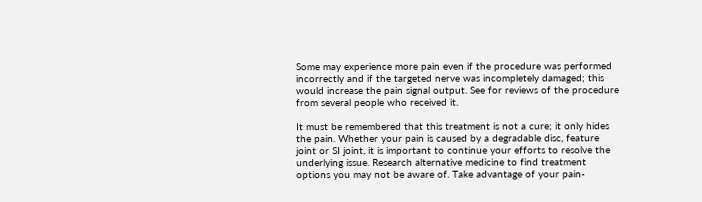Some may experience more pain even if the procedure was performed incorrectly and if the targeted nerve was incompletely damaged; this would increase the pain signal output. See for reviews of the procedure from several people who received it.

It must be remembered that this treatment is not a cure; it only hides the pain. Whether your pain is caused by a degradable disc, feature joint or SI joint, it is important to continue your efforts to resolve the underlying issue. Research alternative medicine to find treatment options you may not be aware of. Take advantage of your pain-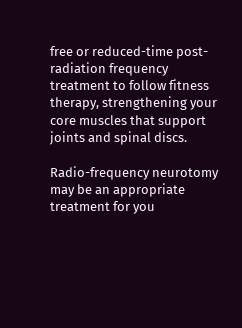free or reduced-time post-radiation frequency treatment to follow fitness therapy, strengthening your core muscles that support joints and spinal discs.

Radio-frequency neurotomy may be an appropriate treatment for you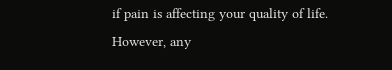if pain is affecting your quality of life. However, any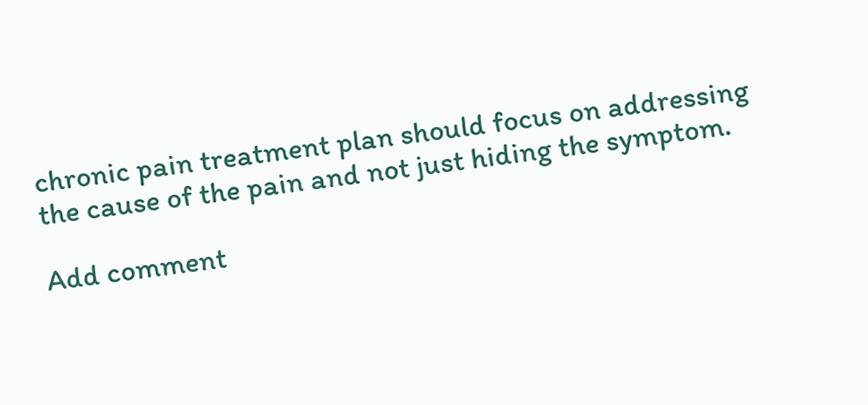chronic pain treatment plan should focus on addressing the cause of the pain and not just hiding the symptom.

Add comment